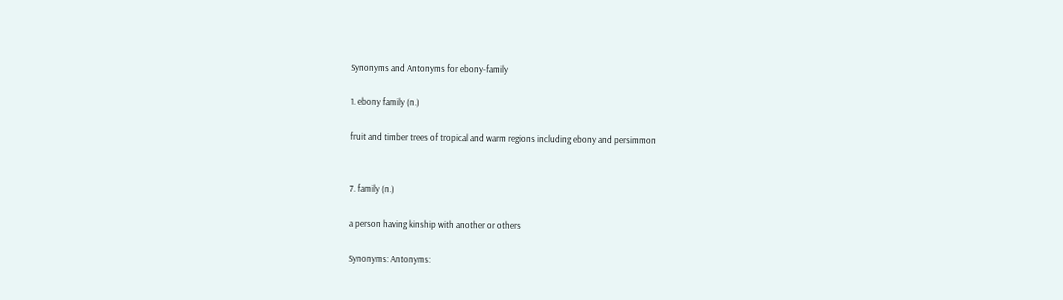Synonyms and Antonyms for ebony-family

1. ebony family (n.)

fruit and timber trees of tropical and warm regions including ebony and persimmon


7. family (n.)

a person having kinship with another or others

Synonyms: Antonyms: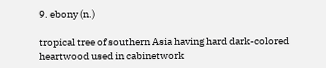9. ebony (n.)

tropical tree of southern Asia having hard dark-colored heartwood used in cabinetwork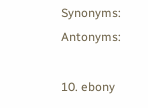Synonyms: Antonyms:

10. ebony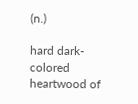(n.)

hard dark-colored heartwood of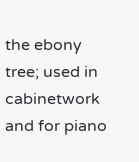the ebony tree; used in cabinetwork and for piano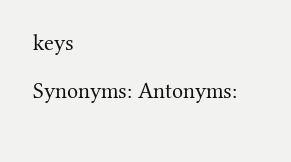keys

Synonyms: Antonyms: